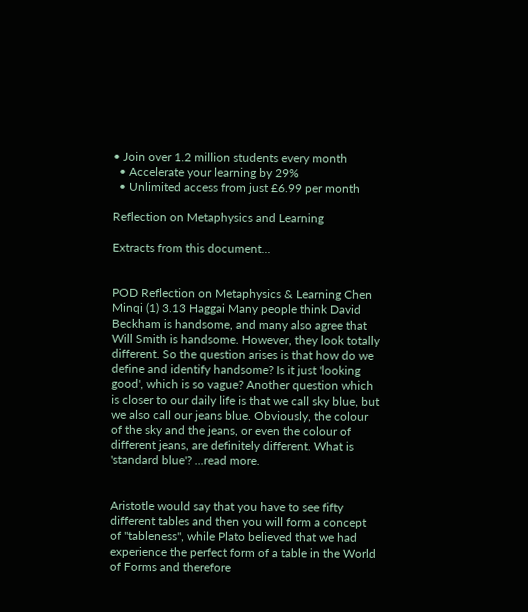• Join over 1.2 million students every month
  • Accelerate your learning by 29%
  • Unlimited access from just £6.99 per month

Reflection on Metaphysics and Learning

Extracts from this document...


POD Reflection on Metaphysics & Learning Chen Minqi (1) 3.13 Haggai Many people think David Beckham is handsome, and many also agree that Will Smith is handsome. However, they look totally different. So the question arises is that how do we define and identify handsome? Is it just 'looking good', which is so vague? Another question which is closer to our daily life is that we call sky blue, but we also call our jeans blue. Obviously, the colour of the sky and the jeans, or even the colour of different jeans, are definitely different. What is 'standard blue'? ...read more.


Aristotle would say that you have to see fifty different tables and then you will form a concept of "tableness", while Plato believed that we had experience the perfect form of a table in the World of Forms and therefore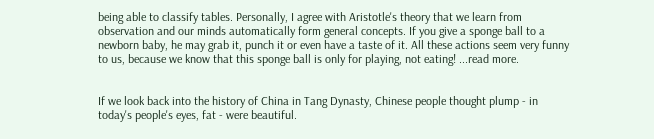being able to classify tables. Personally, I agree with Aristotle's theory that we learn from observation and our minds automatically form general concepts. If you give a sponge ball to a newborn baby, he may grab it, punch it or even have a taste of it. All these actions seem very funny to us, because we know that this sponge ball is only for playing, not eating! ...read more.


If we look back into the history of China in Tang Dynasty, Chinese people thought plump - in today's people's eyes, fat - were beautiful.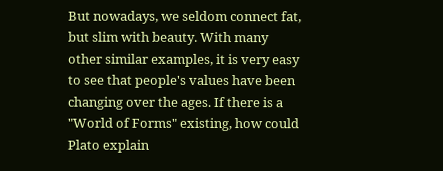But nowadays, we seldom connect fat, but slim with beauty. With many other similar examples, it is very easy to see that people's values have been changing over the ages. If there is a "World of Forms" existing, how could Plato explain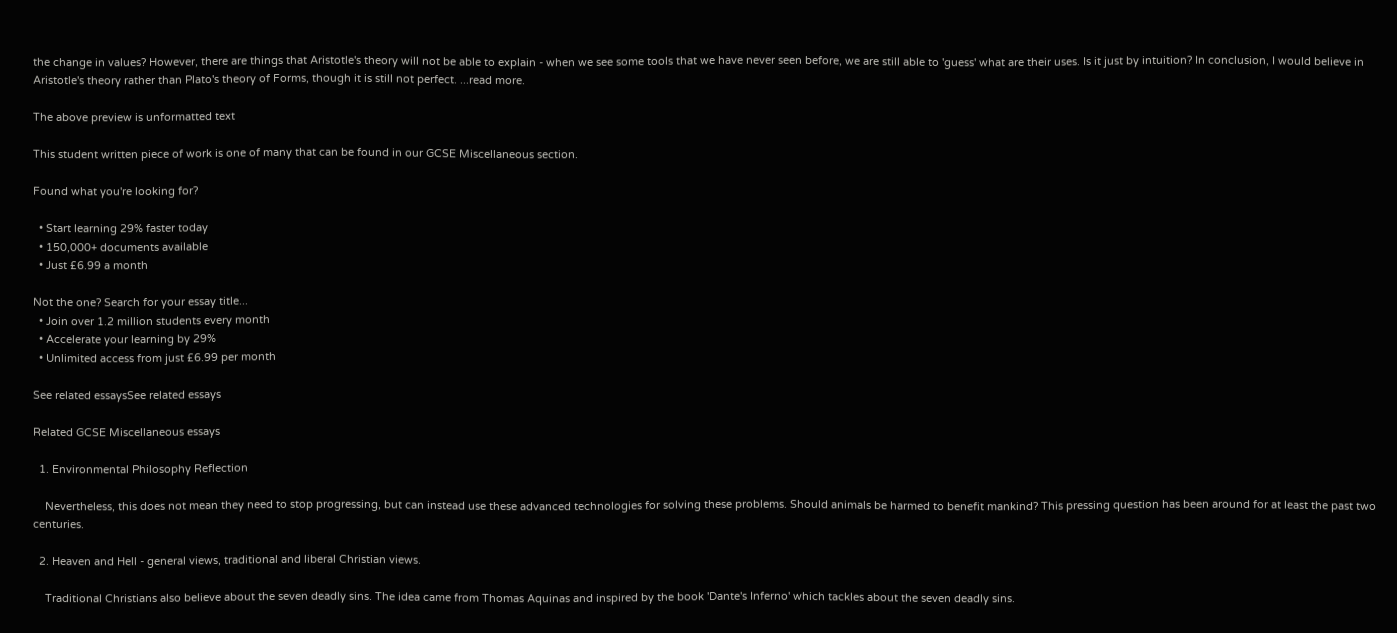the change in values? However, there are things that Aristotle's theory will not be able to explain - when we see some tools that we have never seen before, we are still able to 'guess' what are their uses. Is it just by intuition? In conclusion, I would believe in Aristotle's theory rather than Plato's theory of Forms, though it is still not perfect. ...read more.

The above preview is unformatted text

This student written piece of work is one of many that can be found in our GCSE Miscellaneous section.

Found what you're looking for?

  • Start learning 29% faster today
  • 150,000+ documents available
  • Just £6.99 a month

Not the one? Search for your essay title...
  • Join over 1.2 million students every month
  • Accelerate your learning by 29%
  • Unlimited access from just £6.99 per month

See related essaysSee related essays

Related GCSE Miscellaneous essays

  1. Environmental Philosophy Reflection

    Nevertheless, this does not mean they need to stop progressing, but can instead use these advanced technologies for solving these problems. Should animals be harmed to benefit mankind? This pressing question has been around for at least the past two centuries.

  2. Heaven and Hell - general views, traditional and liberal Christian views.

    Traditional Christians also believe about the seven deadly sins. The idea came from Thomas Aquinas and inspired by the book 'Dante's Inferno' which tackles about the seven deadly sins.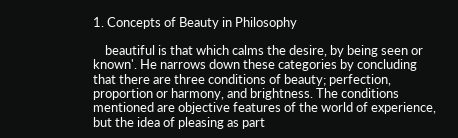1. Concepts of Beauty in Philosophy

    beautiful is that which calms the desire, by being seen or known'. He narrows down these categories by concluding that there are three conditions of beauty; perfection, proportion or harmony, and brightness. The conditions mentioned are objective features of the world of experience, but the idea of pleasing as part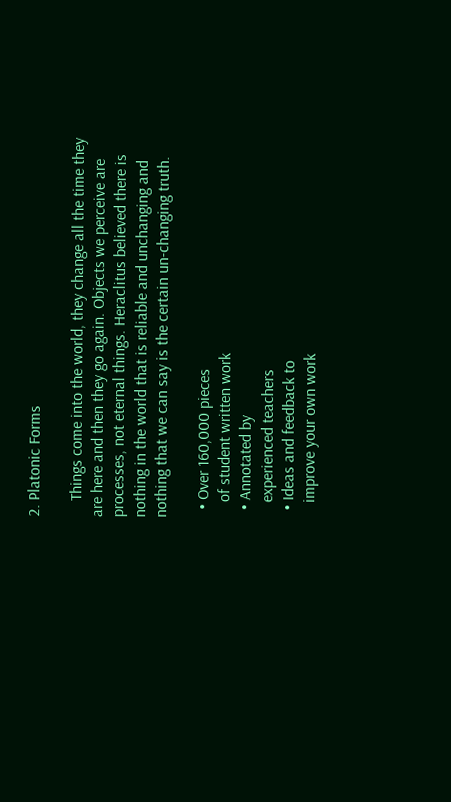2. Platonic Forms

    Things come into the world, they change all the time they are here and then they go again. Objects we perceive are processes, not eternal things. Heraclitus believed there is nothing in the world that is reliable and unchanging and nothing that we can say is the certain un-changing truth.

  • Over 160,000 pieces
    of student written work
  • Annotated by
    experienced teachers
  • Ideas and feedback to
    improve your own work